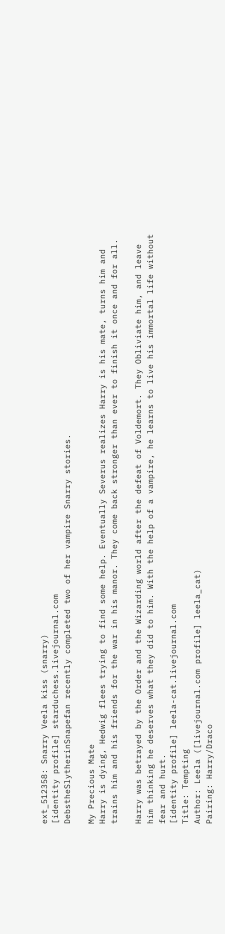ext_512358: Snarry Veela kiss (snarry)
[identity profile] starduchess.livejournal.com
DebstheSlytherinSnapefan recently completed two of her vampire Snarry stories.

My Precious Mate
Harry is dying, Hedwig flees trying to find some help. Eventually Severus realizes Harry is his mate, turns him and trains him and his friends for the war in his manor. They come back stronger than ever to finish it once and for all.

Harry was betrayed by the Order and the Wizarding world after the defeat of Voldemort. They Obliviate him, and leave him thinking he deserves what they did to him. With the help of a vampire, he learns to live his immortal life without fear and hurt.
[identity profile] leela-cat.livejournal.com
Title: Tempting
Author: Leela ([livejournal.com profile] leela_cat)
Pairing: Harry/Draco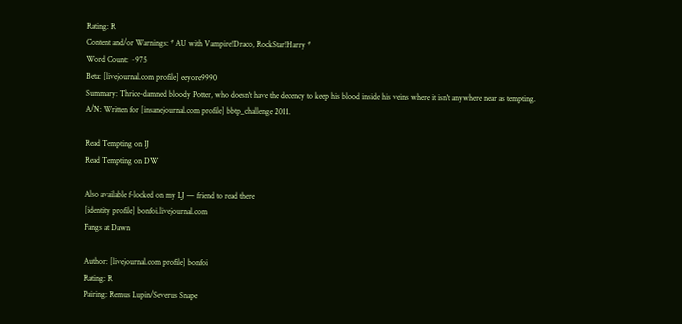Rating: R
Content and/or Warnings: * AU with Vampire!Draco, RockStar!Harry *
Word Count: ~975
Beta: [livejournal.com profile] eeyore9990
Summary: Thrice-damned bloody Potter, who doesn't have the decency to keep his blood inside his veins where it isn't anywhere near as tempting.
A/N: Written for [insanejournal.com profile] bbtp_challenge 2011.

Read Tempting on IJ
Read Tempting on DW

Also available f-locked on my LJ — friend to read there
[identity profile] bonfoi.livejournal.com
Fangs at Dawn

Author: [livejournal.com profile] bonfoi
Rating: R
Pairing: Remus Lupin/Severus Snape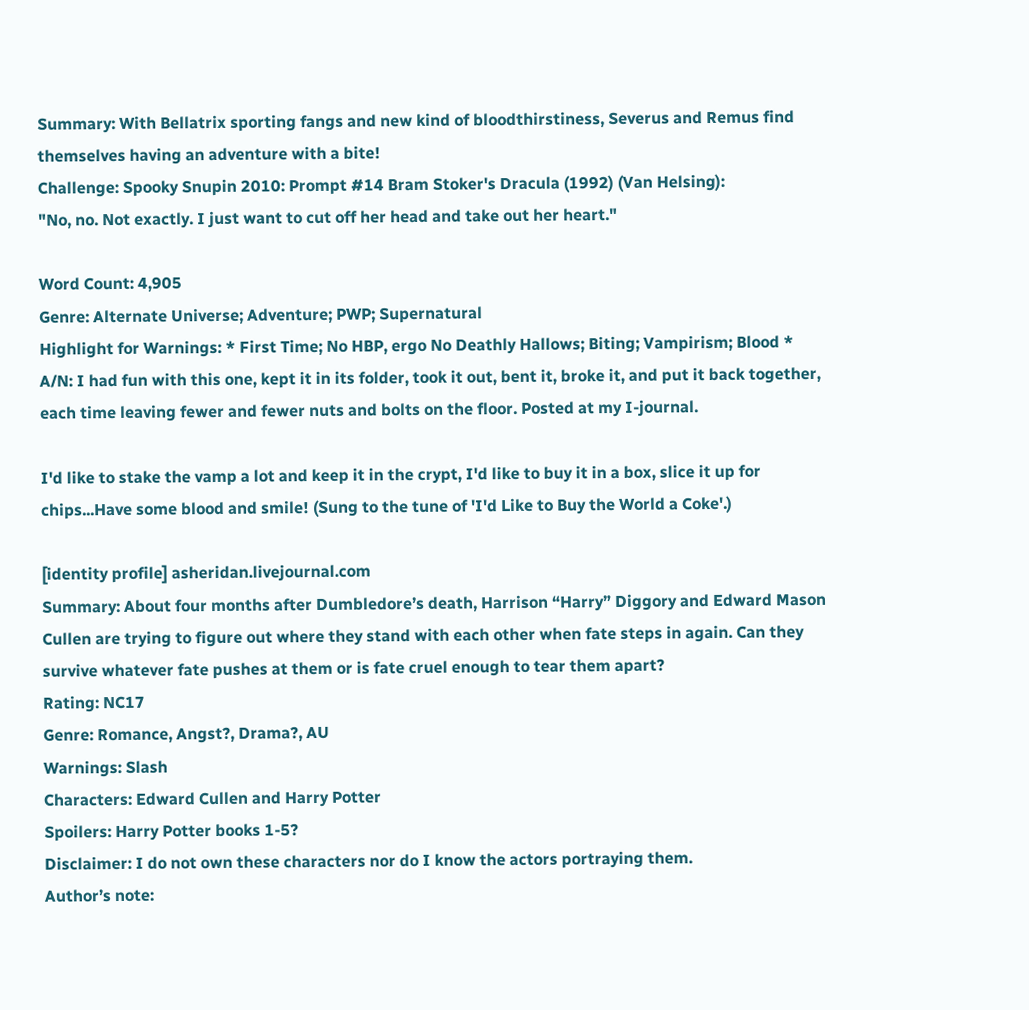Summary: With Bellatrix sporting fangs and new kind of bloodthirstiness, Severus and Remus find themselves having an adventure with a bite!
Challenge: Spooky Snupin 2010: Prompt #14 Bram Stoker's Dracula (1992) (Van Helsing):
"No, no. Not exactly. I just want to cut off her head and take out her heart."

Word Count: 4,905
Genre: Alternate Universe; Adventure; PWP; Supernatural
Highlight for Warnings: * First Time; No HBP, ergo No Deathly Hallows; Biting; Vampirism; Blood *
A/N: I had fun with this one, kept it in its folder, took it out, bent it, broke it, and put it back together, each time leaving fewer and fewer nuts and bolts on the floor. Posted at my I-journal.

I'd like to stake the vamp a lot and keep it in the crypt, I'd like to buy it in a box, slice it up for chips...Have some blood and smile! (Sung to the tune of 'I'd Like to Buy the World a Coke'.)

[identity profile] asheridan.livejournal.com
Summary: About four months after Dumbledore’s death, Harrison “Harry” Diggory and Edward Mason Cullen are trying to figure out where they stand with each other when fate steps in again. Can they survive whatever fate pushes at them or is fate cruel enough to tear them apart?
Rating: NC17
Genre: Romance, Angst?, Drama?, AU
Warnings: Slash
Characters: Edward Cullen and Harry Potter
Spoilers: Harry Potter books 1-5?
Disclaimer: I do not own these characters nor do I know the actors portraying them.
Author’s note: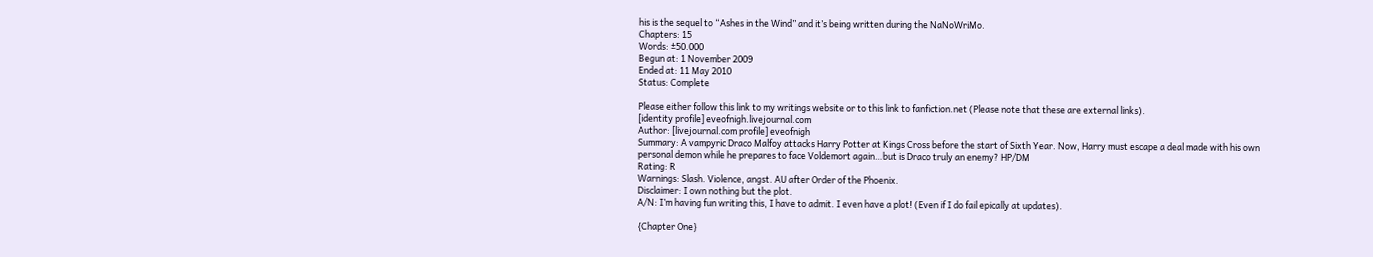his is the sequel to “Ashes in the Wind” and it’s being written during the NaNoWriMo.
Chapters: 15
Words: ±50.000
Begun at: 1 November 2009
Ended at: 11 May 2010
Status: Complete

Please either follow this link to my writings website or to this link to fanfiction.net (Please note that these are external links).
[identity profile] eveofnigh.livejournal.com
Author: [livejournal.com profile] eveofnigh
Summary: A vampyric Draco Malfoy attacks Harry Potter at Kings Cross before the start of Sixth Year. Now, Harry must escape a deal made with his own personal demon while he prepares to face Voldemort again…but is Draco truly an enemy? HP/DM
Rating: R
Warnings: Slash. Violence, angst. AU after Order of the Phoenix.
Disclaimer: I own nothing but the plot.
A/N: I’m having fun writing this, I have to admit. I even have a plot! (Even if I do fail epically at updates).

{Chapter One}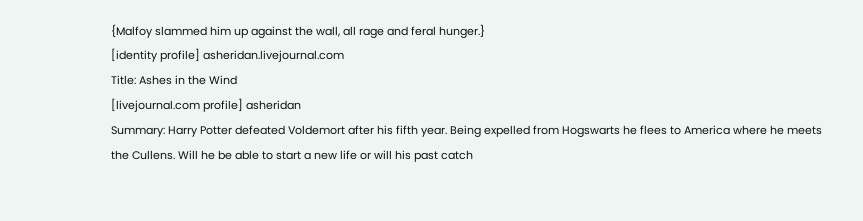{Malfoy slammed him up against the wall, all rage and feral hunger.}
[identity profile] asheridan.livejournal.com
Title: Ashes in the Wind
[livejournal.com profile] asheridan
Summary: Harry Potter defeated Voldemort after his fifth year. Being expelled from Hogswarts he flees to America where he meets the Cullens. Will he be able to start a new life or will his past catch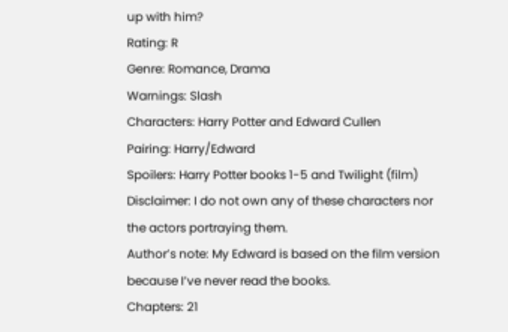up with him?
Rating: R
Genre: Romance, Drama
Warnings: Slash
Characters: Harry Potter and Edward Cullen
Pairing: Harry/Edward
Spoilers: Harry Potter books 1-5 and Twilight (film)
Disclaimer: I do not own any of these characters nor the actors portraying them.
Author’s note: My Edward is based on the film version because I’ve never read the books.
Chapters: 21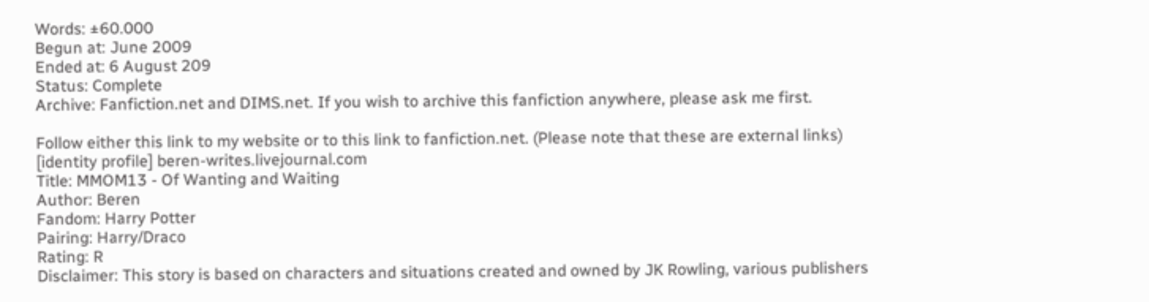Words: ±60.000
Begun at: June 2009
Ended at: 6 August 209
Status: Complete
Archive: Fanfiction.net and DIMS.net. If you wish to archive this fanfiction anywhere, please ask me first.

Follow either this link to my website or to this link to fanfiction.net. (Please note that these are external links)
[identity profile] beren-writes.livejournal.com
Title: MMOM13 - Of Wanting and Waiting
Author: Beren
Fandom: Harry Potter
Pairing: Harry/Draco
Rating: R
Disclaimer: This story is based on characters and situations created and owned by JK Rowling, various publishers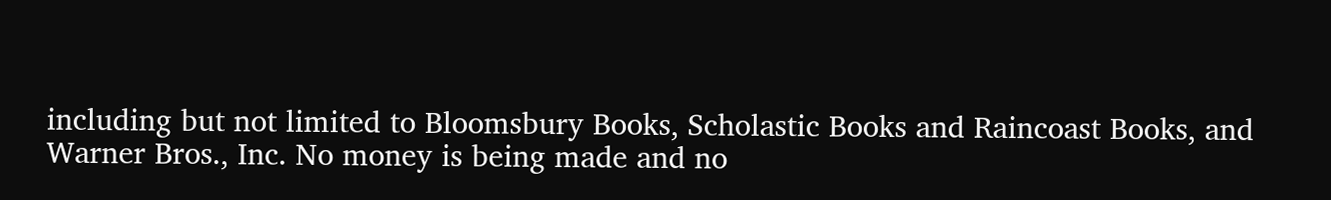including but not limited to Bloomsbury Books, Scholastic Books and Raincoast Books, and Warner Bros., Inc. No money is being made and no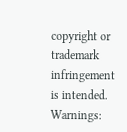copyright or trademark infringement is intended.
Warnings: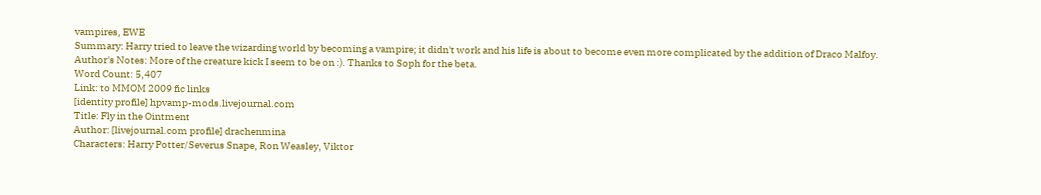vampires, EWE
Summary: Harry tried to leave the wizarding world by becoming a vampire; it didn't work and his life is about to become even more complicated by the addition of Draco Malfoy.
Author's Notes: More of the creature kick I seem to be on :). Thanks to Soph for the beta.
Word Count: 5,407
Link: to MMOM 2009 fic links
[identity profile] hpvamp-mods.livejournal.com
Title: Fly in the Ointment
Author: [livejournal.com profile] drachenmina
Characters: Harry Potter/Severus Snape, Ron Weasley, Viktor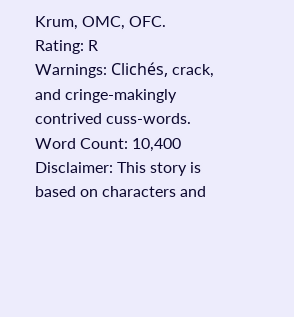Krum, OMC, OFC.
Rating: R
Warnings: Clichés, crack, and cringe-makingly contrived cuss-words.
Word Count: 10,400
Disclaimer: This story is based on characters and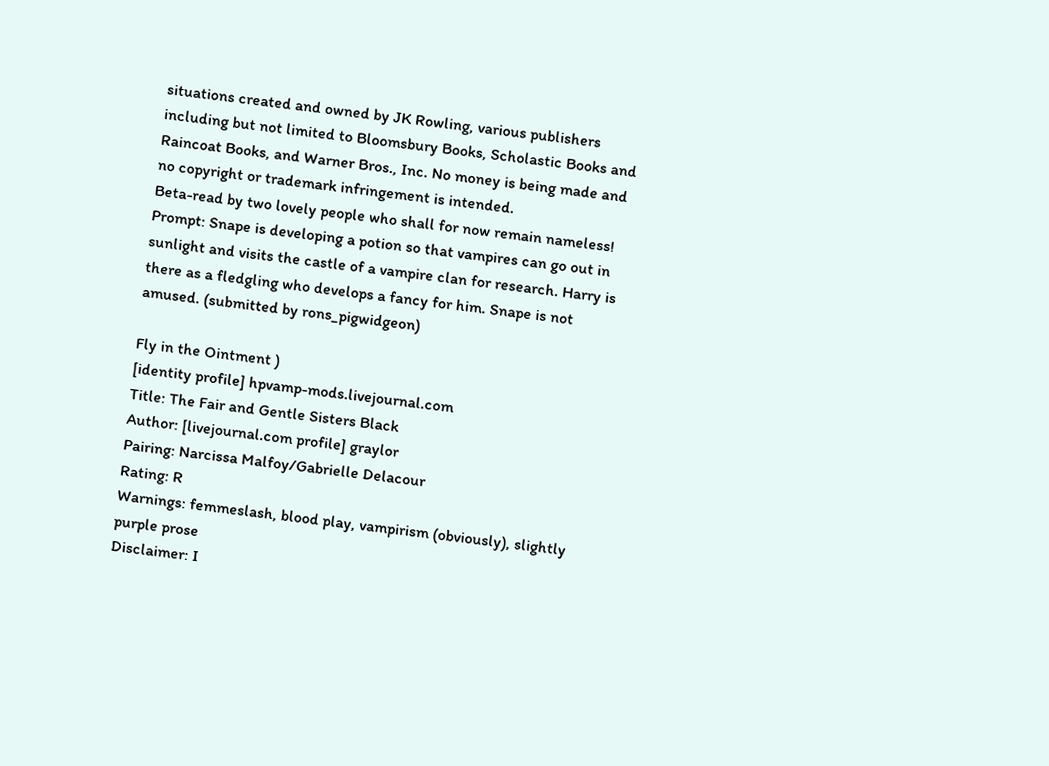situations created and owned by JK Rowling, various publishers including but not limited to Bloomsbury Books, Scholastic Books and Raincoat Books, and Warner Bros., Inc. No money is being made and no copyright or trademark infringement is intended.
Beta-read by two lovely people who shall for now remain nameless!
Prompt: Snape is developing a potion so that vampires can go out in sunlight and visits the castle of a vampire clan for research. Harry is there as a fledgling who develops a fancy for him. Snape is not amused. (submitted by rons_pigwidgeon)

Fly in the Ointment )
[identity profile] hpvamp-mods.livejournal.com
Title: The Fair and Gentle Sisters Black
Author: [livejournal.com profile] graylor
Pairing: Narcissa Malfoy/Gabrielle Delacour
Rating: R
Warnings: femmeslash, blood play, vampirism (obviously), slightly purple prose
Disclaimer: I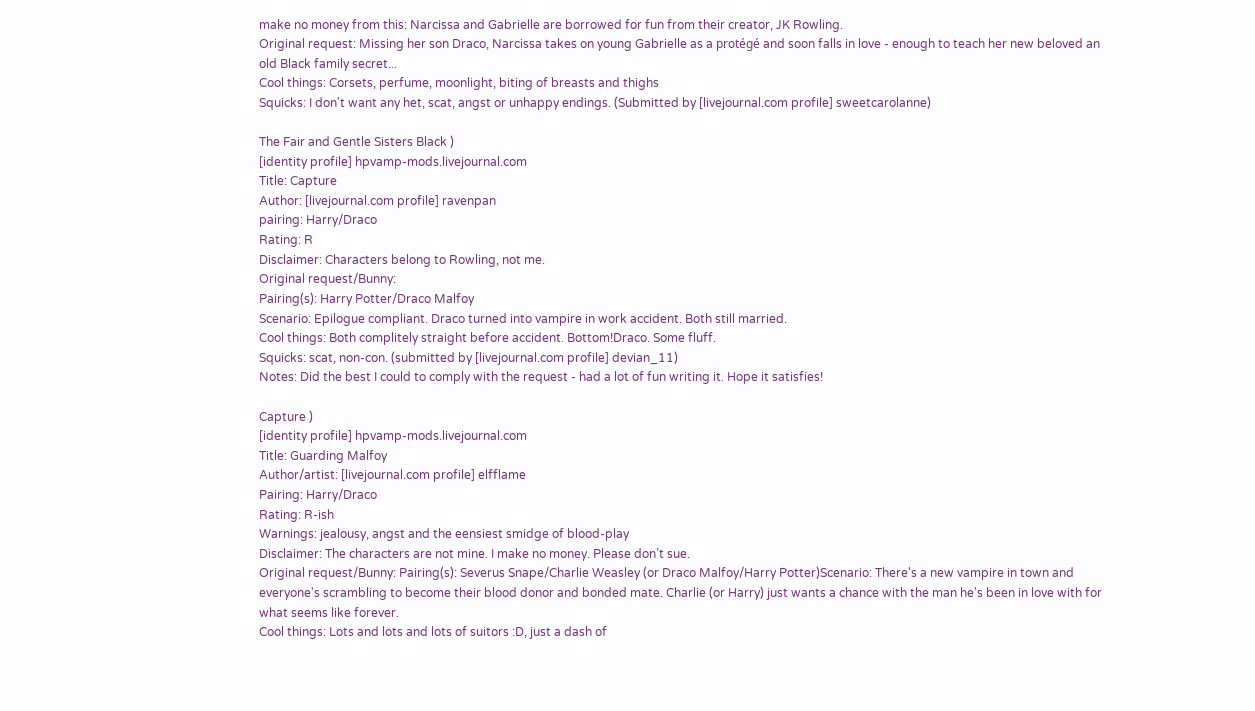make no money from this: Narcissa and Gabrielle are borrowed for fun from their creator, JK Rowling.
Original request: Missing her son Draco, Narcissa takes on young Gabrielle as a protégé and soon falls in love - enough to teach her new beloved an old Black family secret...
Cool things: Corsets, perfume, moonlight, biting of breasts and thighs
Squicks: I don't want any het, scat, angst or unhappy endings. (Submitted by [livejournal.com profile] sweetcarolanne)

The Fair and Gentle Sisters Black )
[identity profile] hpvamp-mods.livejournal.com
Title: Capture
Author: [livejournal.com profile] ravenpan
pairing: Harry/Draco
Rating: R
Disclaimer: Characters belong to Rowling, not me.
Original request/Bunny:
Pairing(s): Harry Potter/Draco Malfoy
Scenario: Epilogue compliant. Draco turned into vampire in work accident. Both still married.
Cool things: Both complitely straight before accident. Bottom!Draco. Some fluff.
Squicks: scat, non-con. (submitted by [livejournal.com profile] devian_11)
Notes: Did the best I could to comply with the request - had a lot of fun writing it. Hope it satisfies!

Capture )
[identity profile] hpvamp-mods.livejournal.com
Title: Guarding Malfoy
Author/artist: [livejournal.com profile] elfflame
Pairing: Harry/Draco
Rating: R-ish
Warnings: jealousy, angst and the eensiest smidge of blood-play
Disclaimer: The characters are not mine. I make no money. Please don’t sue.
Original request/Bunny: Pairing(s): Severus Snape/Charlie Weasley (or Draco Malfoy/Harry Potter)Scenario: There's a new vampire in town and everyone's scrambling to become their blood donor and bonded mate. Charlie (or Harry) just wants a chance with the man he's been in love with for what seems like forever.
Cool things: Lots and lots and lots of suitors :D, just a dash of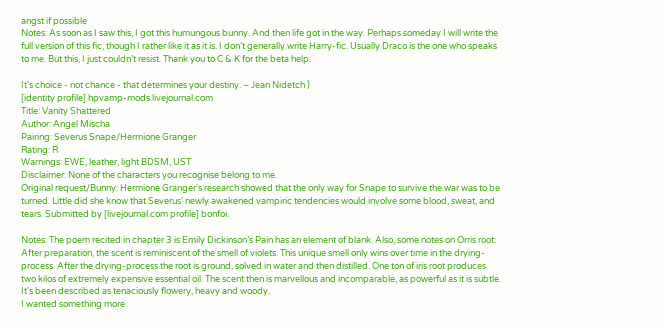angst if possible
Notes: As soon as I saw this, I got this humungous bunny. And then life got in the way. Perhaps someday I will write the full version of this fic, though I rather like it as it is. I don’t generally write Harry-fic. Usually Draco is the one who speaks to me. But this, I just couldn’t resist. Thank you to C & K for the beta help.

It's choice - not chance - that determines your destiny. – Jean Nidetch )
[identity profile] hpvamp-mods.livejournal.com
Title: Vanity Shattered
Author: Angel Mischa
Pairing: Severus Snape/Hermione Granger
Rating: R
Warnings: EWE, leather, light BDSM, UST
Disclaimer: None of the characters you recognise belong to me.
Original request/Bunny: Hermione Granger's research showed that the only way for Snape to survive the war was to be turned. Little did she know that Severus' newly awakened vampiric tendencies would involve some blood, sweat, and tears. Submitted by [livejournal.com profile] bonfoi.

Notes: The poem recited in chapter 3 is Emily Dickinson’s Pain has an element of blank. Also, some notes on Orris root: After preparation, the scent is reminiscent of the smell of violets. This unique smell only wins over time in the drying-process. After the drying-process the root is ground, solved in water and then distilled. One ton of iris root produces two kilos of extremely expensive essential oil. The scent then is marvellous and incomparable, as powerful as it is subtle. It's been described as tenaciously flowery, heavy and woody.
I wanted something more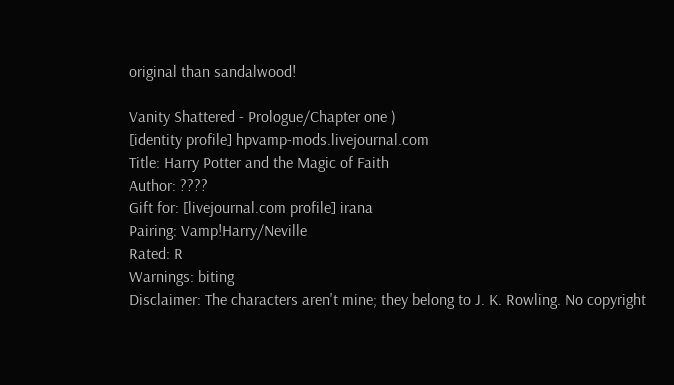original than sandalwood!

Vanity Shattered - Prologue/Chapter one )
[identity profile] hpvamp-mods.livejournal.com
Title: Harry Potter and the Magic of Faith
Author: ????
Gift for: [livejournal.com profile] irana
Pairing: Vamp!Harry/Neville
Rated: R
Warnings: biting
Disclaimer: The characters aren't mine; they belong to J. K. Rowling. No copyright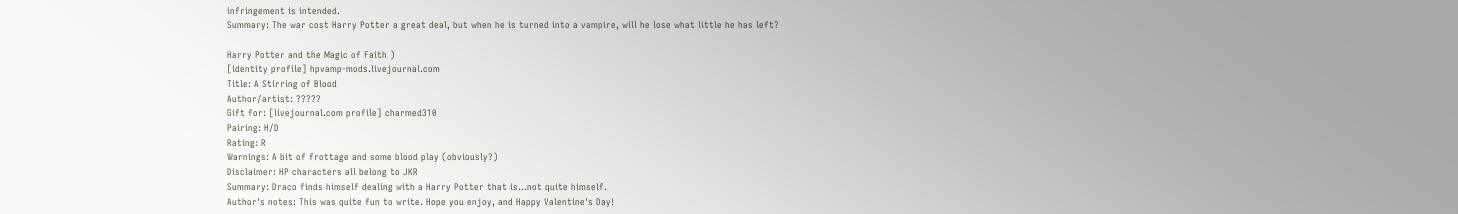infringement is intended.
Summary: The war cost Harry Potter a great deal, but when he is turned into a vampire, will he lose what little he has left?

Harry Potter and the Magic of Faith )
[identity profile] hpvamp-mods.livejournal.com
Title: A Stirring of Blood
Author/artist: ?????
Gift for: [livejournal.com profile] charmed310
Pairing: H/D
Rating: R
Warnings: A bit of frottage and some blood play (obviously?)
Disclaimer: HP characters all belong to JKR
Summary: Draco finds himself dealing with a Harry Potter that is...not quite himself.
Author's notes: This was quite fun to write. Hope you enjoy, and Happy Valentine's Day!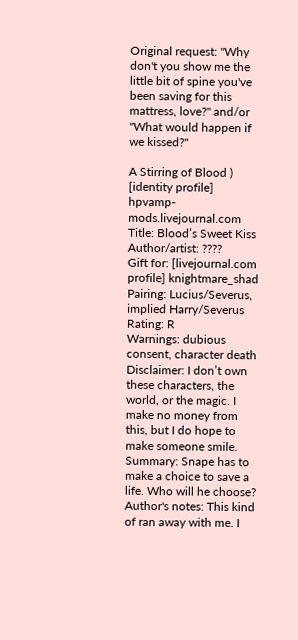Original request: "Why don't you show me the little bit of spine you've been saving for this mattress, love?" and/or "What would happen if we kissed?"

A Stirring of Blood )
[identity profile] hpvamp-mods.livejournal.com
Title: Blood’s Sweet Kiss
Author/artist: ????
Gift for: [livejournal.com profile] knightmare_shad
Pairing: Lucius/Severus, implied Harry/Severus
Rating: R
Warnings: dubious consent, character death
Disclaimer: I don’t own these characters, the world, or the magic. I make no money from this, but I do hope to make someone smile.
Summary: Snape has to make a choice to save a life. Who will he choose?
Author's notes: This kind of ran away with me. I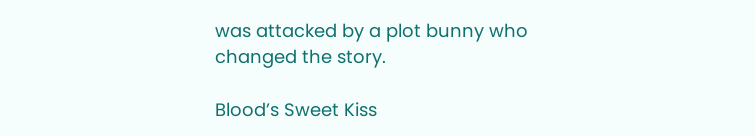was attacked by a plot bunny who changed the story.

Blood’s Sweet Kiss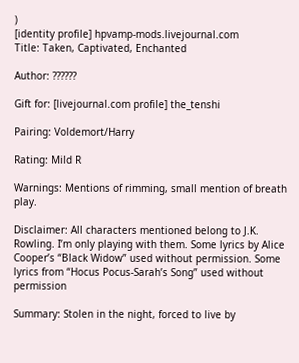)
[identity profile] hpvamp-mods.livejournal.com
Title: Taken, Captivated, Enchanted

Author: ??????

Gift for: [livejournal.com profile] the_tenshi

Pairing: Voldemort/Harry

Rating: Mild R

Warnings: Mentions of rimming, small mention of breath play.

Disclaimer: All characters mentioned belong to J.K. Rowling. I’m only playing with them. Some lyrics by Alice Cooper’s “Black Widow” used without permission. Some lyrics from “Hocus Pocus-Sarah’s Song” used without permission

Summary: Stolen in the night, forced to live by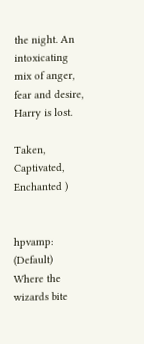the night. An intoxicating mix of anger, fear and desire, Harry is lost.

Taken, Captivated, Enchanted )


hpvamp: (Default)
Where the wizards bite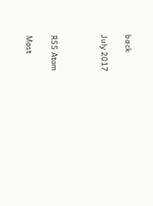back

July 2017



RSS Atom

Most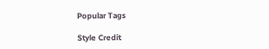Popular Tags

Style Credit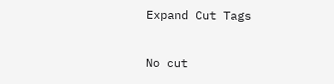Expand Cut Tags

No cut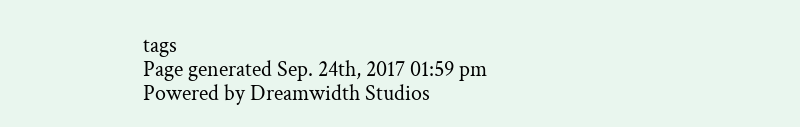tags
Page generated Sep. 24th, 2017 01:59 pm
Powered by Dreamwidth Studios